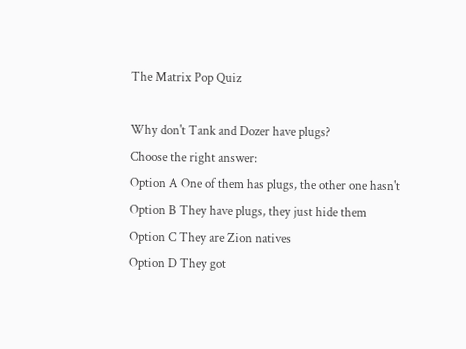The Matrix Pop Quiz

Why don't Tank and Dozer have plugs?
Choose the right answer:
Option A One of them has plugs, the other one hasn't
Option B They have plugs, they just hide them
Option C They are Zion natives
Option D They got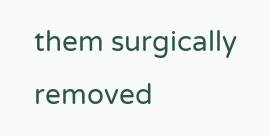them surgically removed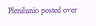Plenilunio posted over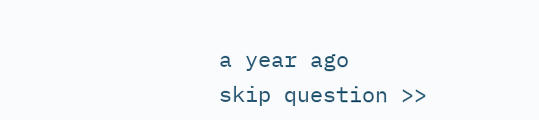a year ago
skip question >>